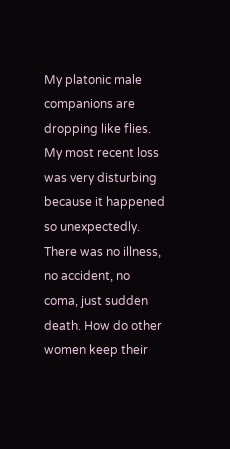My platonic male companions are dropping like flies. My most recent loss was very disturbing because it happened so unexpectedly. There was no illness, no accident, no coma, just sudden death. How do other women keep their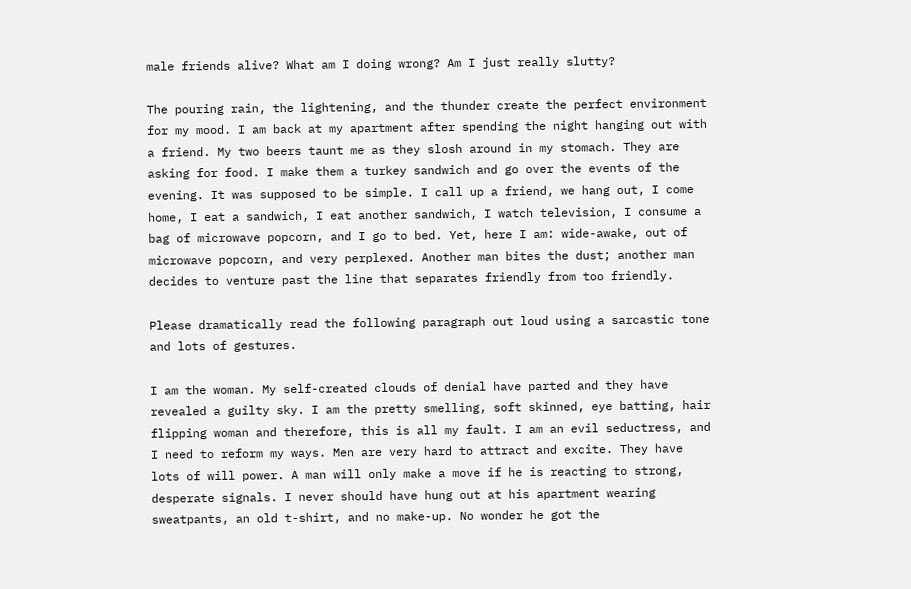male friends alive? What am I doing wrong? Am I just really slutty?

The pouring rain, the lightening, and the thunder create the perfect environment for my mood. I am back at my apartment after spending the night hanging out with a friend. My two beers taunt me as they slosh around in my stomach. They are asking for food. I make them a turkey sandwich and go over the events of the evening. It was supposed to be simple. I call up a friend, we hang out, I come home, I eat a sandwich, I eat another sandwich, I watch television, I consume a bag of microwave popcorn, and I go to bed. Yet, here I am: wide-awake, out of microwave popcorn, and very perplexed. Another man bites the dust; another man decides to venture past the line that separates friendly from too friendly.

Please dramatically read the following paragraph out loud using a sarcastic tone and lots of gestures.

I am the woman. My self-created clouds of denial have parted and they have revealed a guilty sky. I am the pretty smelling, soft skinned, eye batting, hair flipping woman and therefore, this is all my fault. I am an evil seductress, and I need to reform my ways. Men are very hard to attract and excite. They have lots of will power. A man will only make a move if he is reacting to strong, desperate signals. I never should have hung out at his apartment wearing sweatpants, an old t-shirt, and no make-up. No wonder he got the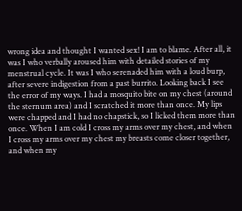wrong idea and thought I wanted sex! I am to blame. After all, it was I who verbally aroused him with detailed stories of my menstrual cycle. It was I who serenaded him with a loud burp, after severe indigestion from a past burrito. Looking back I see the error of my ways. I had a mosquito bite on my chest (around the sternum area) and I scratched it more than once. My lips were chapped and I had no chapstick, so I licked them more than once. When I am cold I cross my arms over my chest, and when I cross my arms over my chest my breasts come closer together, and when my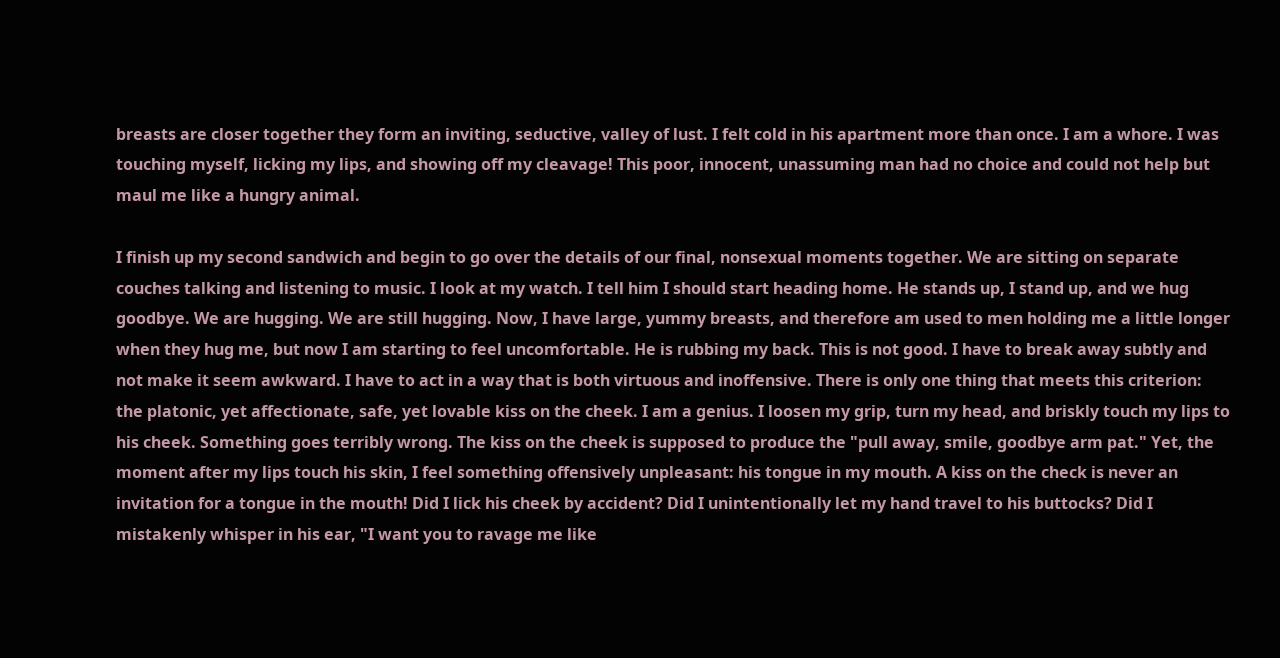breasts are closer together they form an inviting, seductive, valley of lust. I felt cold in his apartment more than once. I am a whore. I was touching myself, licking my lips, and showing off my cleavage! This poor, innocent, unassuming man had no choice and could not help but maul me like a hungry animal.

I finish up my second sandwich and begin to go over the details of our final, nonsexual moments together. We are sitting on separate couches talking and listening to music. I look at my watch. I tell him I should start heading home. He stands up, I stand up, and we hug goodbye. We are hugging. We are still hugging. Now, I have large, yummy breasts, and therefore am used to men holding me a little longer when they hug me, but now I am starting to feel uncomfortable. He is rubbing my back. This is not good. I have to break away subtly and not make it seem awkward. I have to act in a way that is both virtuous and inoffensive. There is only one thing that meets this criterion: the platonic, yet affectionate, safe, yet lovable kiss on the cheek. I am a genius. I loosen my grip, turn my head, and briskly touch my lips to his cheek. Something goes terribly wrong. The kiss on the cheek is supposed to produce the "pull away, smile, goodbye arm pat." Yet, the moment after my lips touch his skin, I feel something offensively unpleasant: his tongue in my mouth. A kiss on the check is never an invitation for a tongue in the mouth! Did I lick his cheek by accident? Did I unintentionally let my hand travel to his buttocks? Did I mistakenly whisper in his ear, "I want you to ravage me like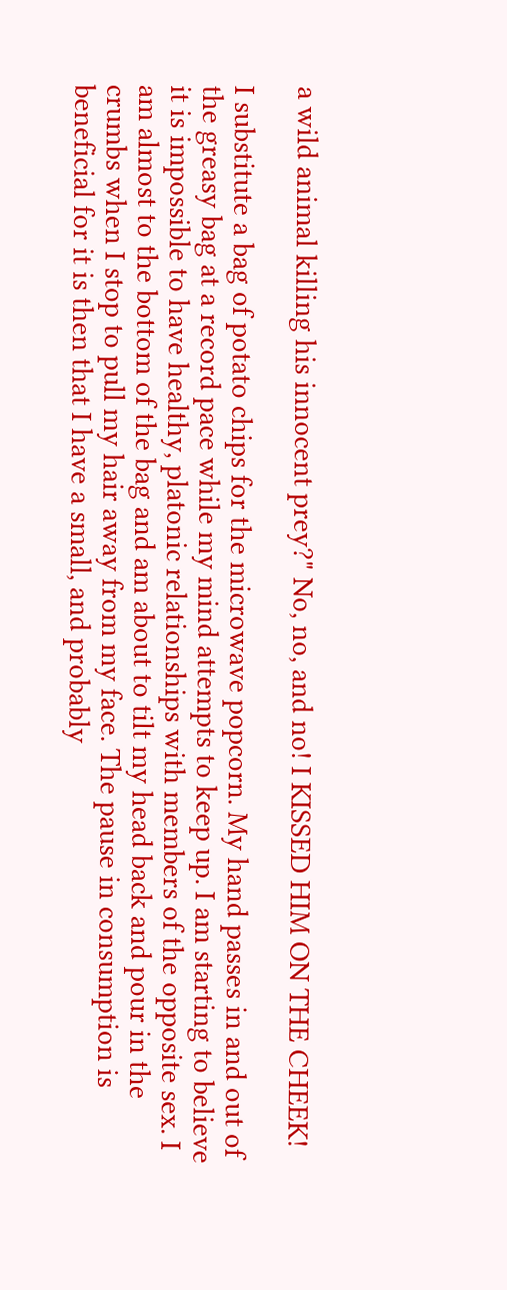a wild animal killing his innocent prey?" No, no, and no! I KISSED HIM ON THE CHEEK!

I substitute a bag of potato chips for the microwave popcorn. My hand passes in and out of the greasy bag at a record pace while my mind attempts to keep up. I am starting to believe it is impossible to have healthy, platonic relationships with members of the opposite sex. I am almost to the bottom of the bag and am about to tilt my head back and pour in the crumbs when I stop to pull my hair away from my face. The pause in consumption is beneficial for it is then that I have a small, and probably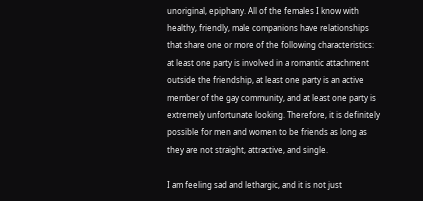unoriginal, epiphany. All of the females I know with healthy, friendly, male companions have relationships that share one or more of the following characteristics: at least one party is involved in a romantic attachment outside the friendship, at least one party is an active member of the gay community, and at least one party is extremely unfortunate looking. Therefore, it is definitely possible for men and women to be friends as long as they are not straight, attractive, and single.

I am feeling sad and lethargic, and it is not just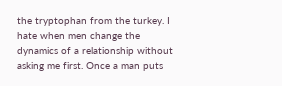the tryptophan from the turkey. I hate when men change the dynamics of a relationship without asking me first. Once a man puts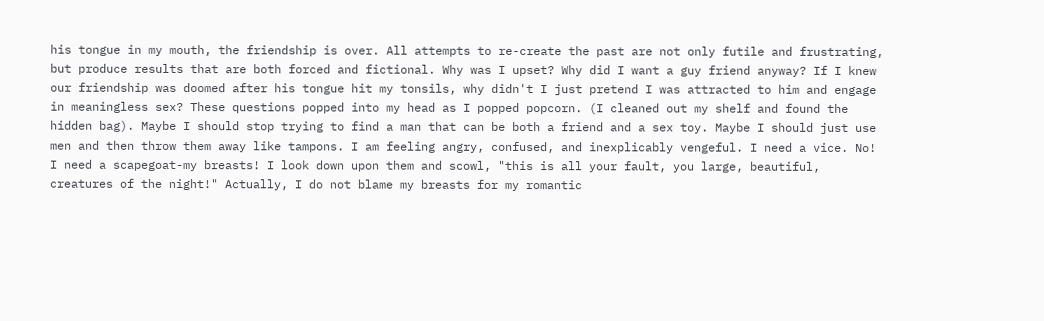his tongue in my mouth, the friendship is over. All attempts to re-create the past are not only futile and frustrating, but produce results that are both forced and fictional. Why was I upset? Why did I want a guy friend anyway? If I knew our friendship was doomed after his tongue hit my tonsils, why didn't I just pretend I was attracted to him and engage in meaningless sex? These questions popped into my head as I popped popcorn. (I cleaned out my shelf and found the hidden bag). Maybe I should stop trying to find a man that can be both a friend and a sex toy. Maybe I should just use men and then throw them away like tampons. I am feeling angry, confused, and inexplicably vengeful. I need a vice. No! I need a scapegoat-my breasts! I look down upon them and scowl, "this is all your fault, you large, beautiful, creatures of the night!" Actually, I do not blame my breasts for my romantic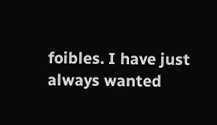foibles. I have just always wanted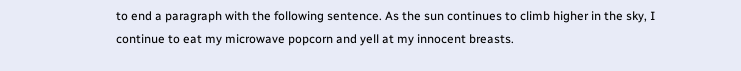to end a paragraph with the following sentence. As the sun continues to climb higher in the sky, I continue to eat my microwave popcorn and yell at my innocent breasts.